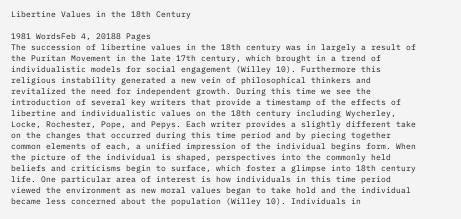Libertine Values in the 18th Century

1981 WordsFeb 4, 20188 Pages
The succession of libertine values in the 18th century was in largely a result of the Puritan Movement in the late 17th century, which brought in a trend of individualistic models for social engagement (Willey 10). Furthermore this religious instability generated a new vein of philosophical thinkers and revitalized the need for independent growth. During this time we see the introduction of several key writers that provide a timestamp of the effects of libertine and individualistic values on the 18th century including Wycherley, Locke, Rochester, Pope, and Pepys. Each writer provides a slightly different take on the changes that occurred during this time period and by piecing together common elements of each, a unified impression of the individual begins form. When the picture of the individual is shaped, perspectives into the commonly held beliefs and criticisms begin to surface, which foster a glimpse into 18th century life. One particular area of interest is how individuals in this time period viewed the environment as new moral values began to take hold and the individual became less concerned about the population (Willey 10). Individuals in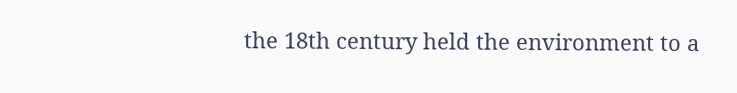the 18th century held the environment to a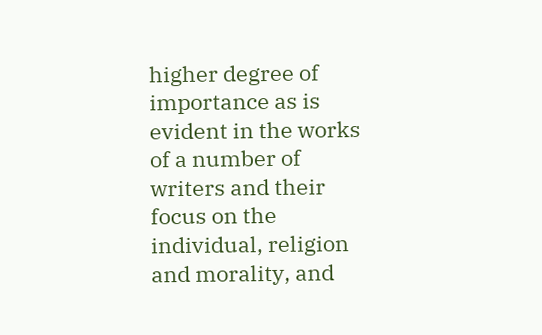higher degree of importance as is evident in the works of a number of writers and their focus on the individual, religion and morality, and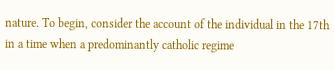nature. To begin, consider the account of the individual in the 17th in a time when a predominantly catholic regime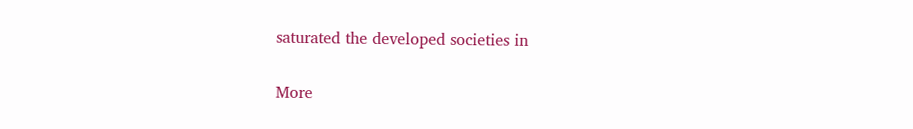saturated the developed societies in

More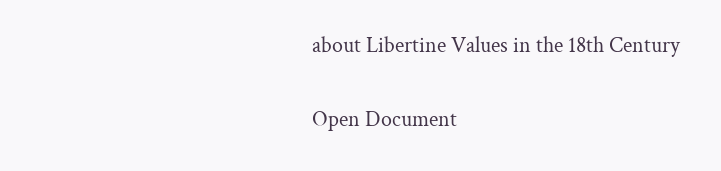about Libertine Values in the 18th Century

Open Document